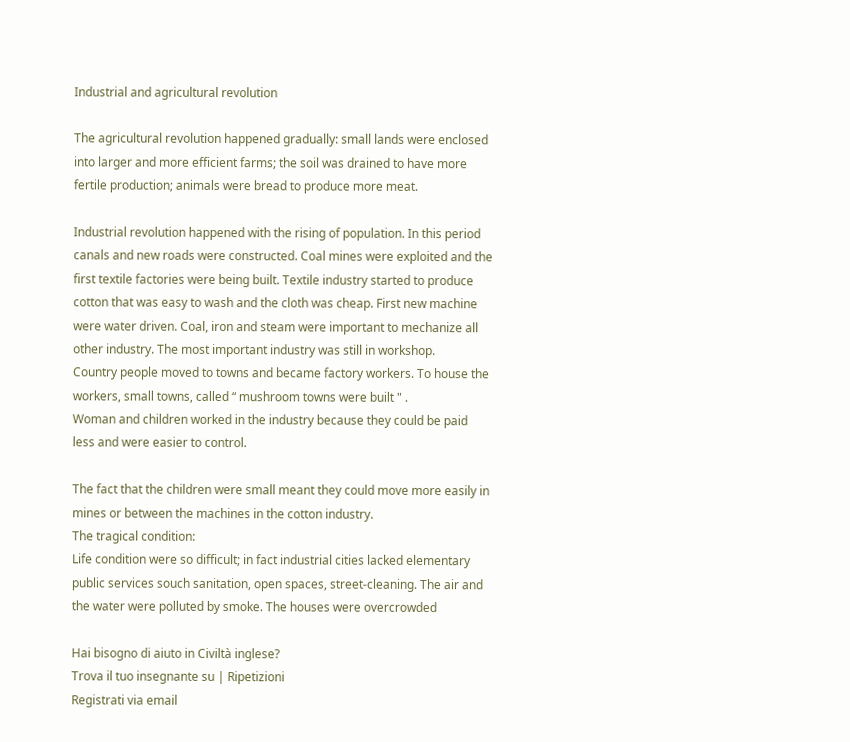Industrial and agricultural revolution

The agricultural revolution happened gradually: small lands were enclosed into larger and more efficient farms; the soil was drained to have more fertile production; animals were bread to produce more meat.

Industrial revolution happened with the rising of population. In this period canals and new roads were constructed. Coal mines were exploited and the first textile factories were being built. Textile industry started to produce cotton that was easy to wash and the cloth was cheap. First new machine were water driven. Coal, iron and steam were important to mechanize all other industry. The most important industry was still in workshop.
Country people moved to towns and became factory workers. To house the workers, small towns, called “ mushroom towns were built " .
Woman and children worked in the industry because they could be paid less and were easier to control.

The fact that the children were small meant they could move more easily in mines or between the machines in the cotton industry.
The tragical condition:
Life condition were so difficult; in fact industrial cities lacked elementary public services souch sanitation, open spaces, street-cleaning. The air and the water were polluted by smoke. The houses were overcrowded

Hai bisogno di aiuto in Civiltà inglese?
Trova il tuo insegnante su | Ripetizioni
Registrati via email